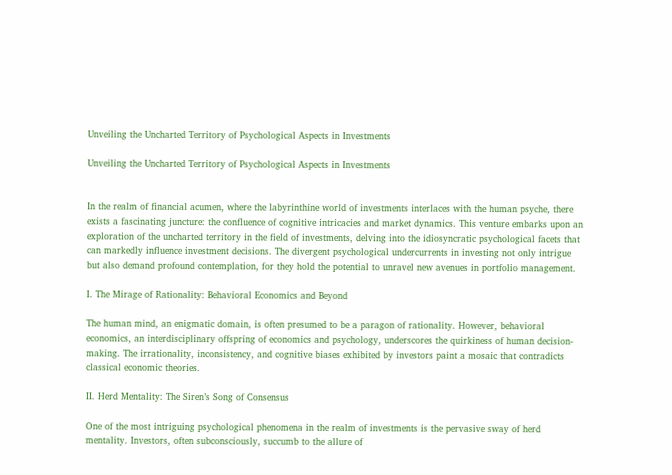Unveiling the Uncharted Territory of Psychological Aspects in Investments

Unveiling the Uncharted Territory of Psychological Aspects in Investments


In the realm of financial acumen, where the labyrinthine world of investments interlaces with the human psyche, there exists a fascinating juncture: the confluence of cognitive intricacies and market dynamics. This venture embarks upon an exploration of the uncharted territory in the field of investments, delving into the idiosyncratic psychological facets that can markedly influence investment decisions. The divergent psychological undercurrents in investing not only intrigue but also demand profound contemplation, for they hold the potential to unravel new avenues in portfolio management.

I. The Mirage of Rationality: Behavioral Economics and Beyond

The human mind, an enigmatic domain, is often presumed to be a paragon of rationality. However, behavioral economics, an interdisciplinary offspring of economics and psychology, underscores the quirkiness of human decision-making. The irrationality, inconsistency, and cognitive biases exhibited by investors paint a mosaic that contradicts classical economic theories.

II. Herd Mentality: The Siren’s Song of Consensus

One of the most intriguing psychological phenomena in the realm of investments is the pervasive sway of herd mentality. Investors, often subconsciously, succumb to the allure of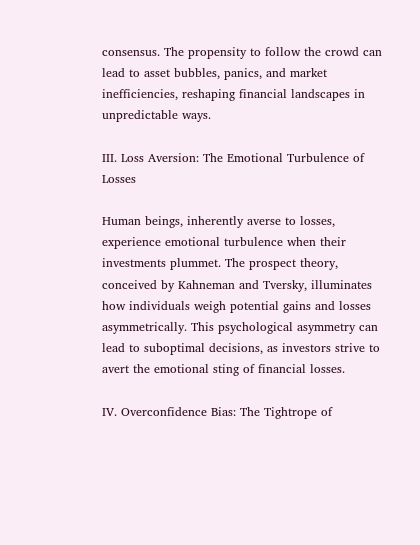consensus. The propensity to follow the crowd can lead to asset bubbles, panics, and market inefficiencies, reshaping financial landscapes in unpredictable ways.

III. Loss Aversion: The Emotional Turbulence of Losses

Human beings, inherently averse to losses, experience emotional turbulence when their investments plummet. The prospect theory, conceived by Kahneman and Tversky, illuminates how individuals weigh potential gains and losses asymmetrically. This psychological asymmetry can lead to suboptimal decisions, as investors strive to avert the emotional sting of financial losses.

IV. Overconfidence Bias: The Tightrope of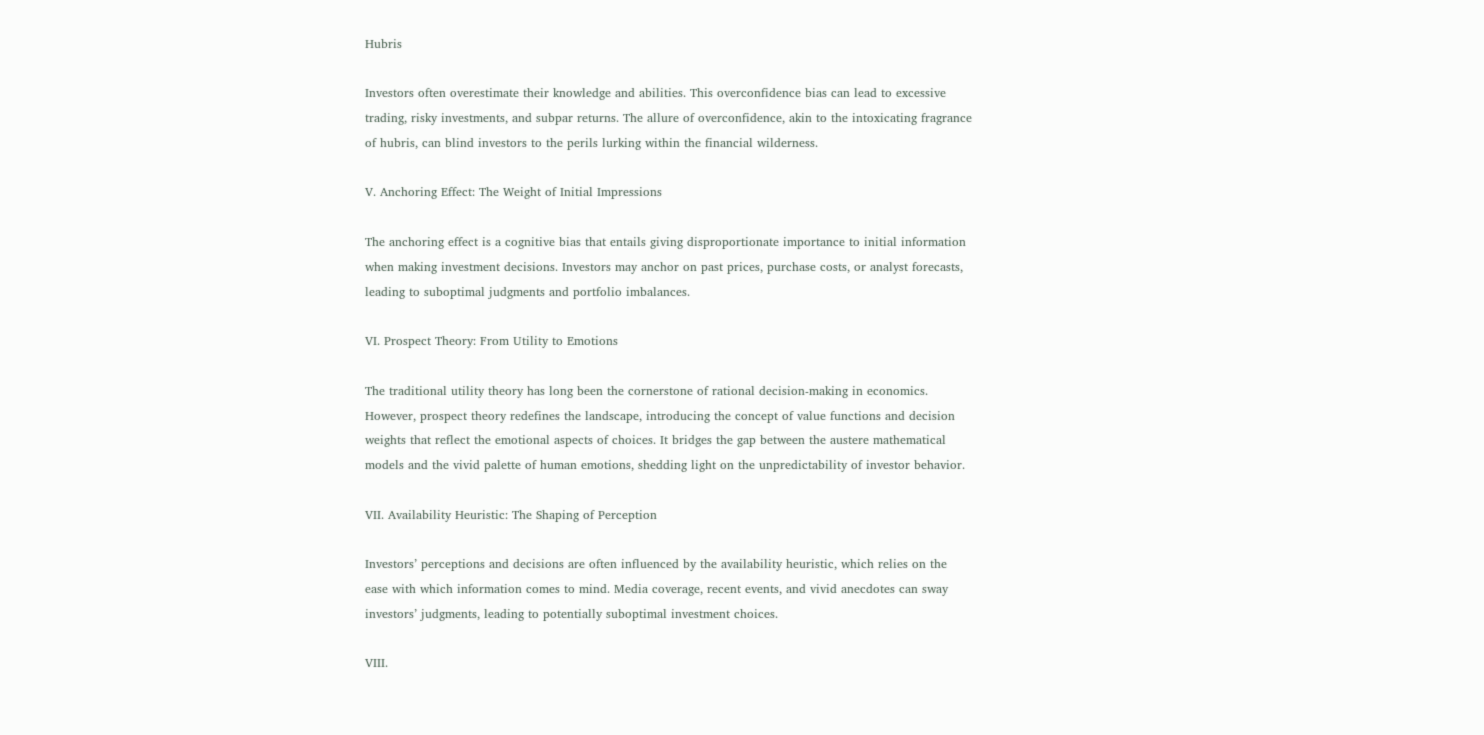Hubris

Investors often overestimate their knowledge and abilities. This overconfidence bias can lead to excessive trading, risky investments, and subpar returns. The allure of overconfidence, akin to the intoxicating fragrance of hubris, can blind investors to the perils lurking within the financial wilderness.

V. Anchoring Effect: The Weight of Initial Impressions

The anchoring effect is a cognitive bias that entails giving disproportionate importance to initial information when making investment decisions. Investors may anchor on past prices, purchase costs, or analyst forecasts, leading to suboptimal judgments and portfolio imbalances.

VI. Prospect Theory: From Utility to Emotions

The traditional utility theory has long been the cornerstone of rational decision-making in economics. However, prospect theory redefines the landscape, introducing the concept of value functions and decision weights that reflect the emotional aspects of choices. It bridges the gap between the austere mathematical models and the vivid palette of human emotions, shedding light on the unpredictability of investor behavior.

VII. Availability Heuristic: The Shaping of Perception

Investors’ perceptions and decisions are often influenced by the availability heuristic, which relies on the ease with which information comes to mind. Media coverage, recent events, and vivid anecdotes can sway investors’ judgments, leading to potentially suboptimal investment choices.

VIII.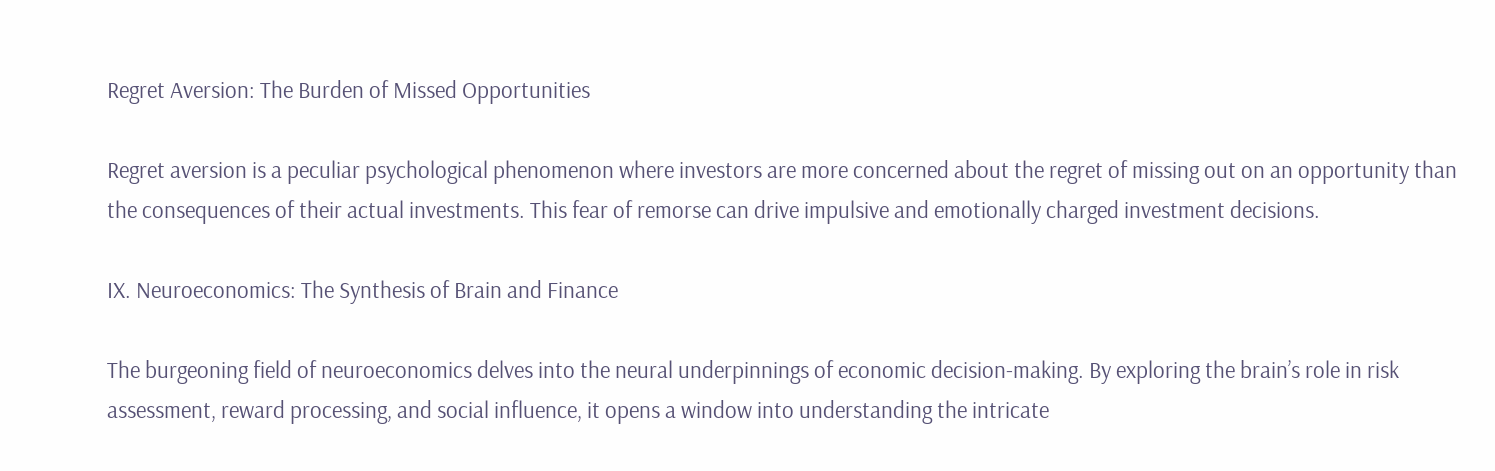Regret Aversion: The Burden of Missed Opportunities

Regret aversion is a peculiar psychological phenomenon where investors are more concerned about the regret of missing out on an opportunity than the consequences of their actual investments. This fear of remorse can drive impulsive and emotionally charged investment decisions.

IX. Neuroeconomics: The Synthesis of Brain and Finance

The burgeoning field of neuroeconomics delves into the neural underpinnings of economic decision-making. By exploring the brain’s role in risk assessment, reward processing, and social influence, it opens a window into understanding the intricate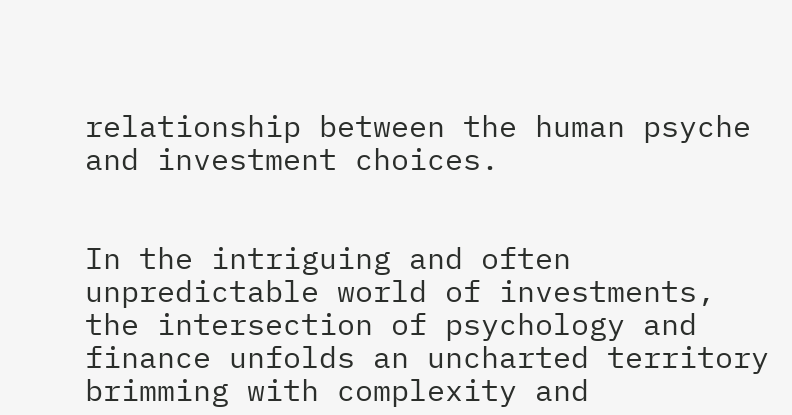relationship between the human psyche and investment choices.


In the intriguing and often unpredictable world of investments, the intersection of psychology and finance unfolds an uncharted territory brimming with complexity and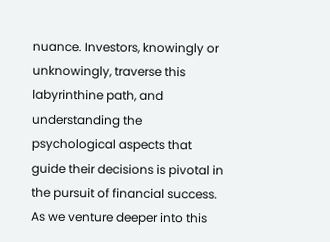nuance. Investors, knowingly or unknowingly, traverse this labyrinthine path, and understanding the psychological aspects that guide their decisions is pivotal in the pursuit of financial success. As we venture deeper into this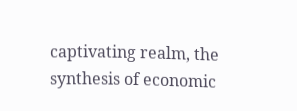captivating realm, the synthesis of economic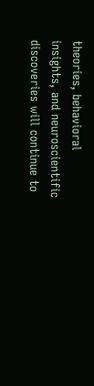theories, behavioral insights, and neuroscientific discoveries will continue to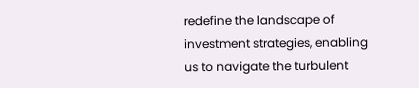redefine the landscape of investment strategies, enabling us to navigate the turbulent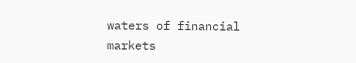waters of financial markets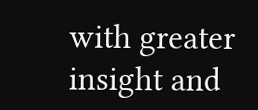with greater insight and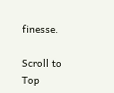finesse.

Scroll to Top